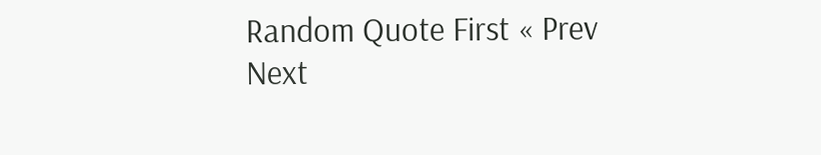Random Quote First « Prev Next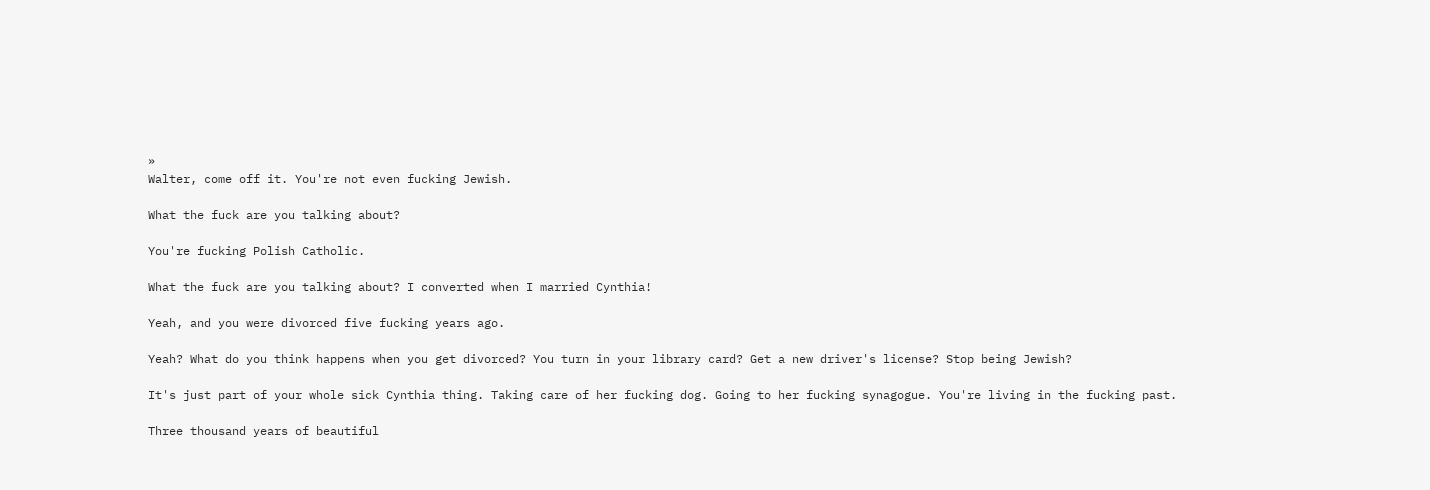»
Walter, come off it. You're not even fucking Jewish.

What the fuck are you talking about?

You're fucking Polish Catholic.

What the fuck are you talking about? I converted when I married Cynthia!

Yeah, and you were divorced five fucking years ago.

Yeah? What do you think happens when you get divorced? You turn in your library card? Get a new driver's license? Stop being Jewish?

It's just part of your whole sick Cynthia thing. Taking care of her fucking dog. Going to her fucking synagogue. You're living in the fucking past.

Three thousand years of beautiful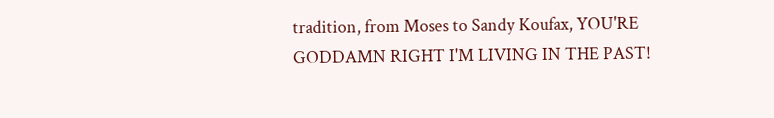tradition, from Moses to Sandy Koufax, YOU'RE GODDAMN RIGHT I'M LIVING IN THE PAST!